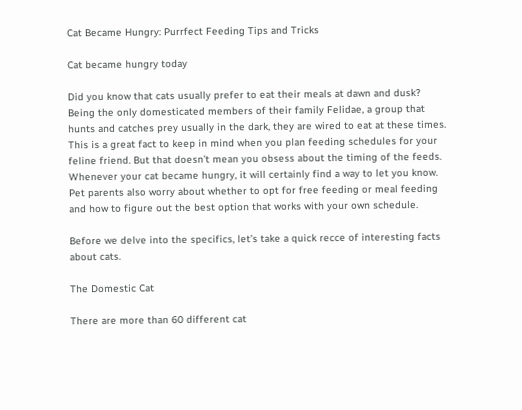Cat Became Hungry: Purrfect Feeding Tips and Tricks

Cat became hungry today

Did you know that cats usually prefer to eat their meals at dawn and dusk? Being the only domesticated members of their family Felidae, a group that hunts and catches prey usually in the dark, they are wired to eat at these times. This is a great fact to keep in mind when you plan feeding schedules for your feline friend. But that doesn’t mean you obsess about the timing of the feeds. Whenever your cat became hungry, it will certainly find a way to let you know. Pet parents also worry about whether to opt for free feeding or meal feeding and how to figure out the best option that works with your own schedule.

Before we delve into the specifics, let’s take a quick recce of interesting facts about cats.

The Domestic Cat

There are more than 60 different cat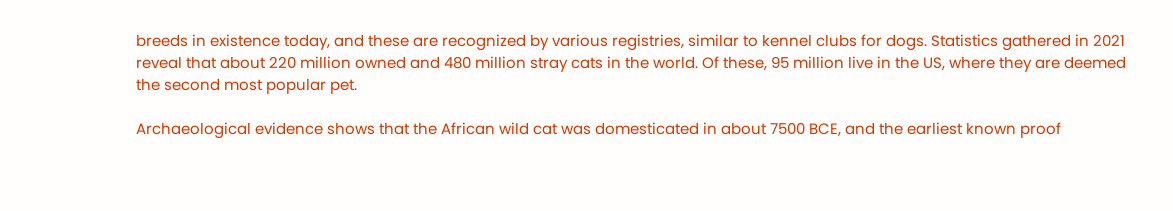breeds in existence today, and these are recognized by various registries, similar to kennel clubs for dogs. Statistics gathered in 2021 reveal that about 220 million owned and 480 million stray cats in the world. Of these, 95 million live in the US, where they are deemed the second most popular pet.

Archaeological evidence shows that the African wild cat was domesticated in about 7500 BCE, and the earliest known proof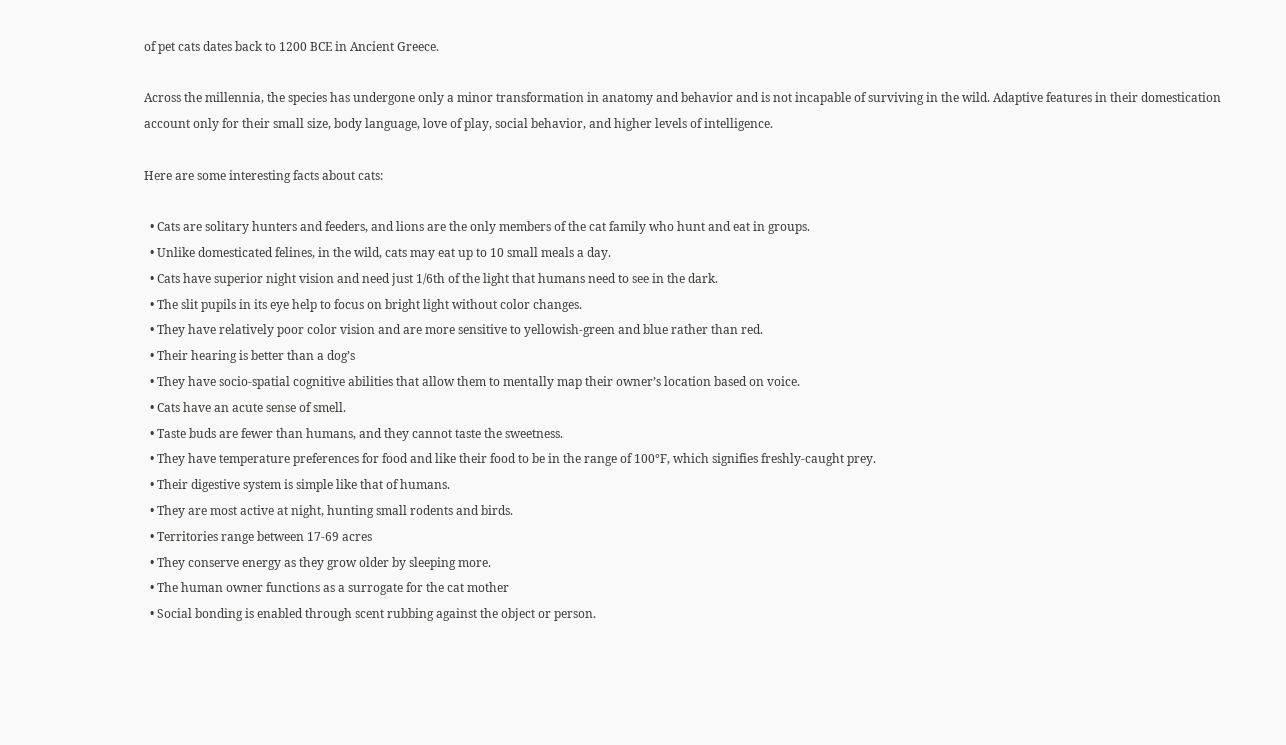of pet cats dates back to 1200 BCE in Ancient Greece.

Across the millennia, the species has undergone only a minor transformation in anatomy and behavior and is not incapable of surviving in the wild. Adaptive features in their domestication account only for their small size, body language, love of play, social behavior, and higher levels of intelligence.

Here are some interesting facts about cats:

  • Cats are solitary hunters and feeders, and lions are the only members of the cat family who hunt and eat in groups.
  • Unlike domesticated felines, in the wild, cats may eat up to 10 small meals a day.
  • Cats have superior night vision and need just 1/6th of the light that humans need to see in the dark.
  • The slit pupils in its eye help to focus on bright light without color changes.
  • They have relatively poor color vision and are more sensitive to yellowish-green and blue rather than red.
  • Their hearing is better than a dog’s
  • They have socio-spatial cognitive abilities that allow them to mentally map their owner’s location based on voice.
  • Cats have an acute sense of smell.
  • Taste buds are fewer than humans, and they cannot taste the sweetness.
  • They have temperature preferences for food and like their food to be in the range of 100°F, which signifies freshly-caught prey.
  • Their digestive system is simple like that of humans.
  • They are most active at night, hunting small rodents and birds.
  • Territories range between 17-69 acres
  • They conserve energy as they grow older by sleeping more.
  • The human owner functions as a surrogate for the cat mother
  • Social bonding is enabled through scent rubbing against the object or person.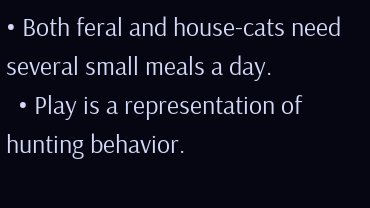• Both feral and house-cats need several small meals a day.
  • Play is a representation of hunting behavior.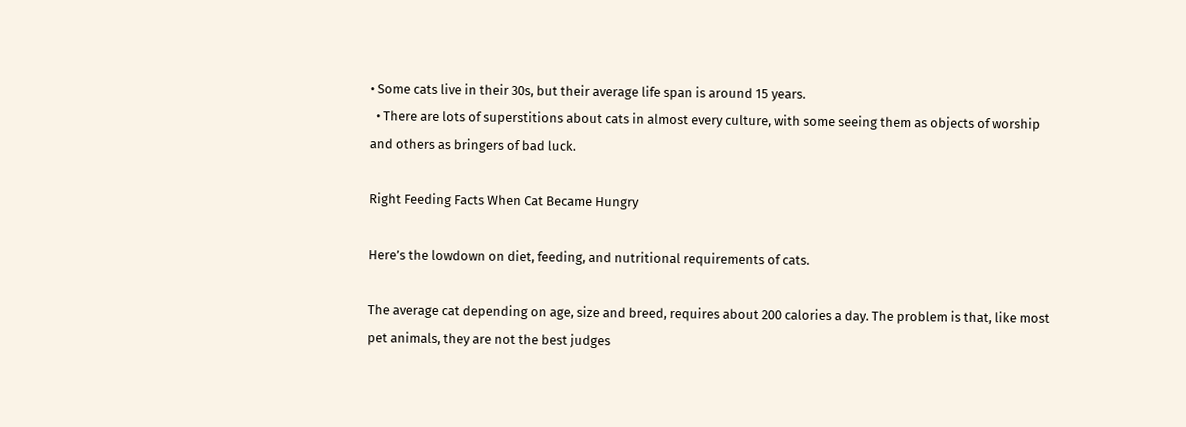• Some cats live in their 30s, but their average life span is around 15 years.
  • There are lots of superstitions about cats in almost every culture, with some seeing them as objects of worship and others as bringers of bad luck.

Right Feeding Facts When Cat Became Hungry

Here’s the lowdown on diet, feeding, and nutritional requirements of cats.

The average cat depending on age, size and breed, requires about 200 calories a day. The problem is that, like most pet animals, they are not the best judges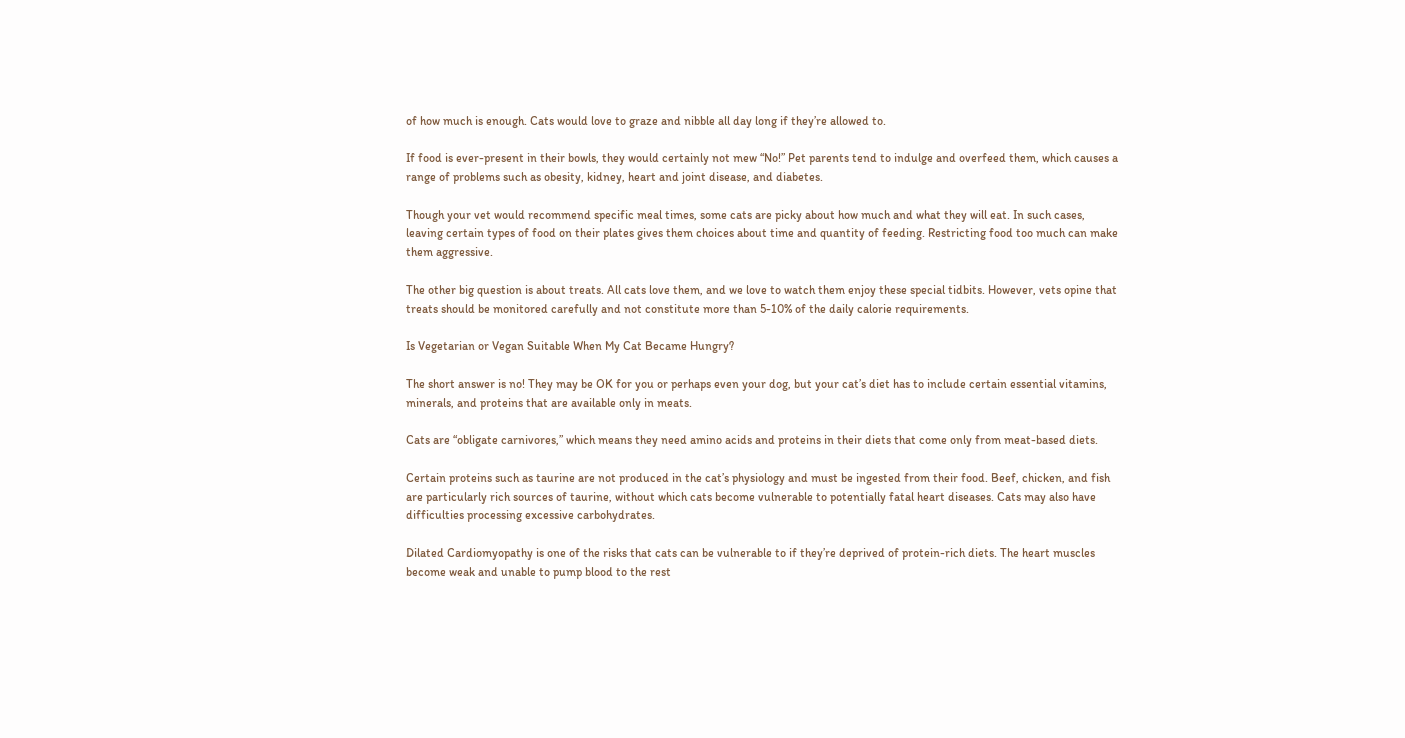of how much is enough. Cats would love to graze and nibble all day long if they’re allowed to.

If food is ever-present in their bowls, they would certainly not mew “No!” Pet parents tend to indulge and overfeed them, which causes a range of problems such as obesity, kidney, heart and joint disease, and diabetes.

Though your vet would recommend specific meal times, some cats are picky about how much and what they will eat. In such cases, leaving certain types of food on their plates gives them choices about time and quantity of feeding. Restricting food too much can make them aggressive.

The other big question is about treats. All cats love them, and we love to watch them enjoy these special tidbits. However, vets opine that treats should be monitored carefully and not constitute more than 5-10% of the daily calorie requirements.

Is Vegetarian or Vegan Suitable When My Cat Became Hungry?

The short answer is no! They may be OK for you or perhaps even your dog, but your cat’s diet has to include certain essential vitamins, minerals, and proteins that are available only in meats.

Cats are “obligate carnivores,” which means they need amino acids and proteins in their diets that come only from meat-based diets.

Certain proteins such as taurine are not produced in the cat’s physiology and must be ingested from their food. Beef, chicken, and fish are particularly rich sources of taurine, without which cats become vulnerable to potentially fatal heart diseases. Cats may also have difficulties processing excessive carbohydrates.

Dilated Cardiomyopathy is one of the risks that cats can be vulnerable to if they’re deprived of protein-rich diets. The heart muscles become weak and unable to pump blood to the rest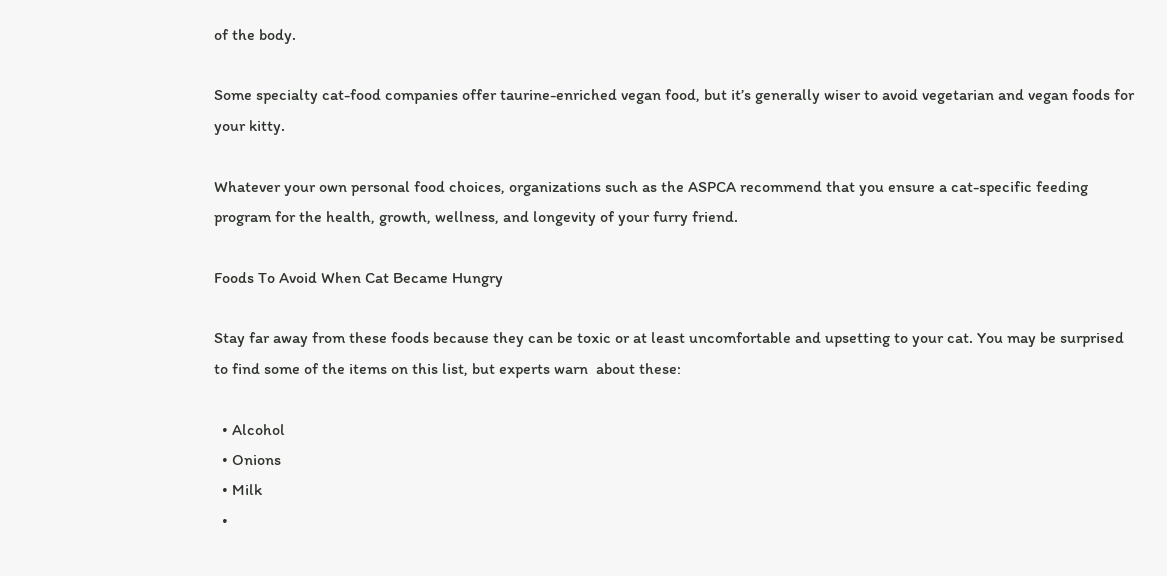of the body.

Some specialty cat-food companies offer taurine-enriched vegan food, but it’s generally wiser to avoid vegetarian and vegan foods for your kitty.

Whatever your own personal food choices, organizations such as the ASPCA recommend that you ensure a cat-specific feeding program for the health, growth, wellness, and longevity of your furry friend.

Foods To Avoid When Cat Became Hungry

Stay far away from these foods because they can be toxic or at least uncomfortable and upsetting to your cat. You may be surprised to find some of the items on this list, but experts warn  about these:

  • Alcohol
  • Onions
  • Milk
  •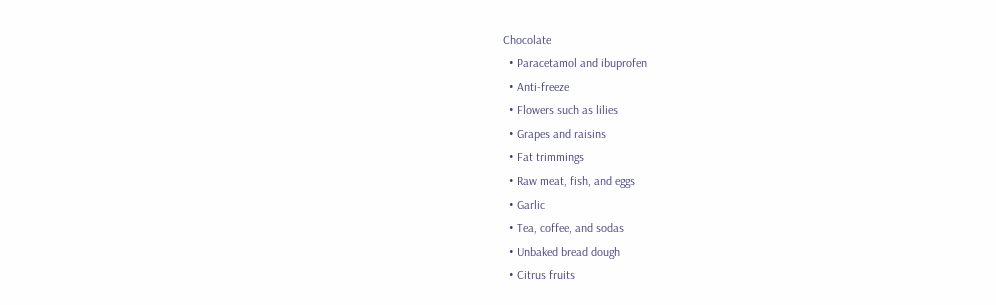Chocolate
  • Paracetamol and ibuprofen
  • Anti-freeze
  • Flowers such as lilies
  • Grapes and raisins
  • Fat trimmings
  • Raw meat, fish, and eggs
  • Garlic
  • Tea, coffee, and sodas
  • Unbaked bread dough
  • Citrus fruits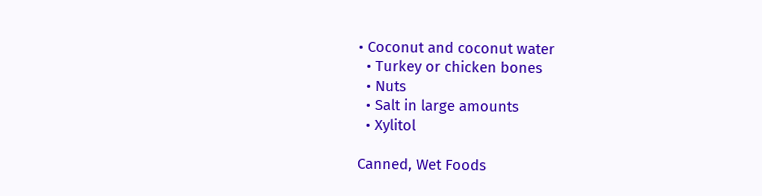• Coconut and coconut water
  • Turkey or chicken bones
  • Nuts
  • Salt in large amounts
  • Xylitol

Canned, Wet Foods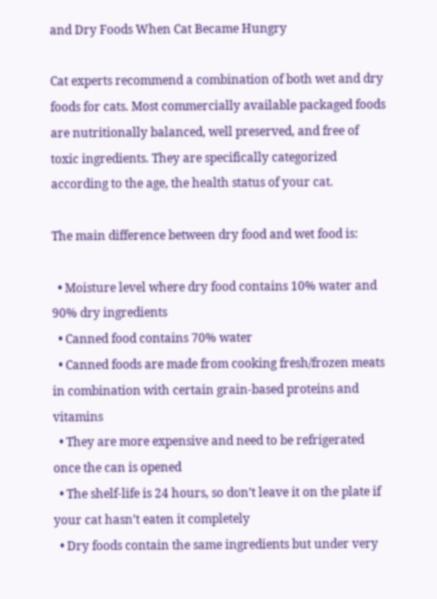and Dry Foods When Cat Became Hungry

Cat experts recommend a combination of both wet and dry foods for cats. Most commercially available packaged foods are nutritionally balanced, well preserved, and free of toxic ingredients. They are specifically categorized according to the age, the health status of your cat.

The main difference between dry food and wet food is:

  • Moisture level where dry food contains 10% water and 90% dry ingredients
  • Canned food contains 70% water
  • Canned foods are made from cooking fresh/frozen meats in combination with certain grain-based proteins and vitamins
  • They are more expensive and need to be refrigerated once the can is opened
  • The shelf-life is 24 hours, so don’t leave it on the plate if your cat hasn’t eaten it completely
  • Dry foods contain the same ingredients but under very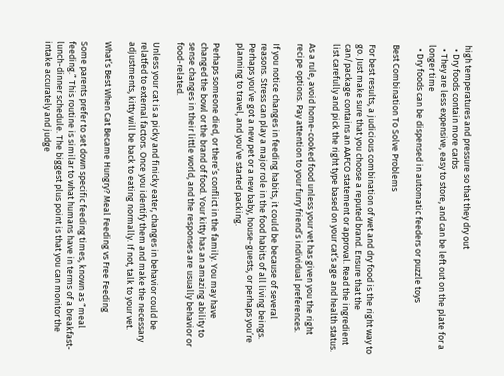high temperatures and pressure so that they dry out
  • Dry foods contain more carbs
  • They are less expensive, easy to store, and can be left out on the plate for a longer time
  • Dry foods can be dispensed in automatic feeders or puzzle toys

Best Combination To Solve Problems

For best results, a judicious combination of wet and dry food is the right way to go. Just make sure that you choose a reputed brand. Ensure that the can/package contains an AAFCO statement or approval. Read the ingredient list carefully and pick the right type based on your cat’s age and health status.

As a rule, avoid home-cooked food unless your vet has given you the right recipe options. Pay attention to your furry friend’s individual preferences.

If you notice changes in feeding habits, it could be because of several reasons. Stress can play a major role in the food habits of all living beings. Perhaps you’ve got a new pet or a new baby, house-guests, or perhaps you’re planning to travel, and you’ve started packing.

Perhaps someone died, or there’s conflict in the family. You may have changed the bowl or the brand of food. Your kitty has an amazing ability to sense changes in their little world, and the responses are usually behavior or food-related.

Unless your cat is a picky and finicky eater, changes in behavior could be relatfed to external factors. Once you identify them and make the necessary adjustments, kitty will be back to eating normally. If not, talk to your vet.

What’s Best When Cat Became Hungry? Meal Feeding vs Free Feeding

Some parents prefer to set down specific feeding times, known as “meal feeding.” This routine is similar to what humans have in terms of a breakfast-lunch-dinner schedule. The biggest plus point is that you can monitor the intake accurately and judge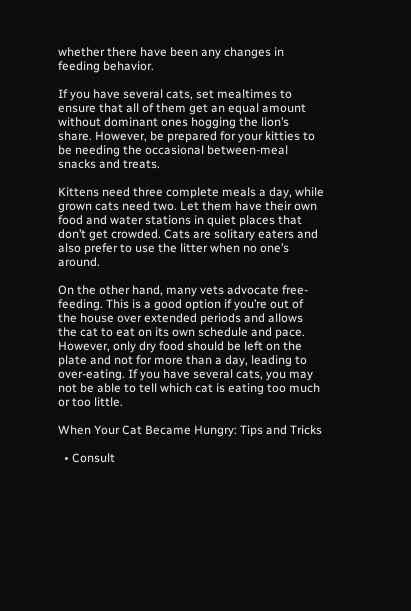whether there have been any changes in feeding behavior.

If you have several cats, set mealtimes to ensure that all of them get an equal amount without dominant ones hogging the lion’s share. However, be prepared for your kitties to be needing the occasional between-meal snacks and treats.

Kittens need three complete meals a day, while grown cats need two. Let them have their own food and water stations in quiet places that don’t get crowded. Cats are solitary eaters and also prefer to use the litter when no one’s around.

On the other hand, many vets advocate free-feeding. This is a good option if you’re out of the house over extended periods and allows the cat to eat on its own schedule and pace. However, only dry food should be left on the plate and not for more than a day, leading to over-eating. If you have several cats, you may not be able to tell which cat is eating too much or too little.

When Your Cat Became Hungry: Tips and Tricks

  • Consult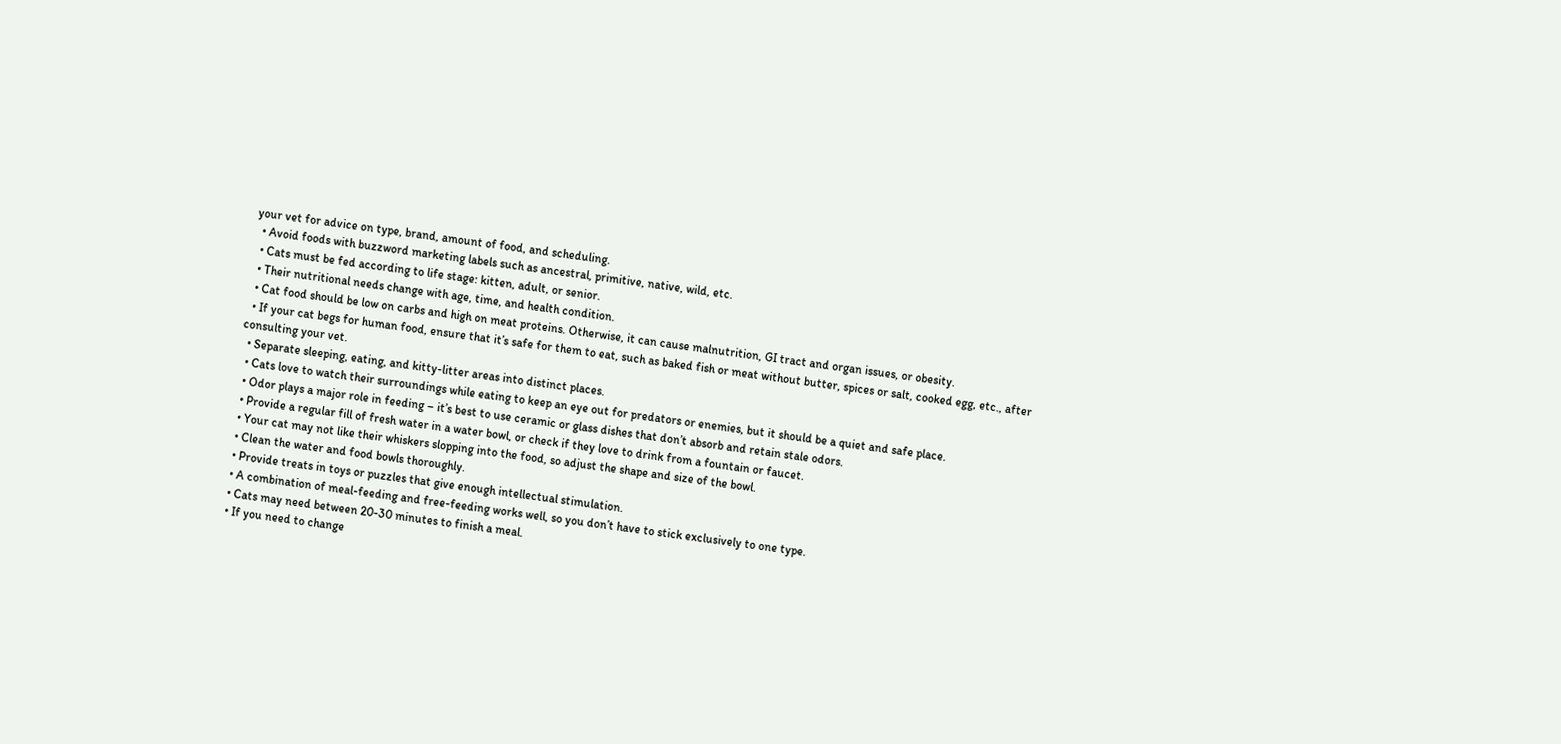your vet for advice on type, brand, amount of food, and scheduling.
  • Avoid foods with buzzword marketing labels such as ancestral, primitive, native, wild, etc.
  • Cats must be fed according to life stage: kitten, adult, or senior.
  • Their nutritional needs change with age, time, and health condition.
  • Cat food should be low on carbs and high on meat proteins. Otherwise, it can cause malnutrition, GI tract and organ issues, or obesity.
  • If your cat begs for human food, ensure that it’s safe for them to eat, such as baked fish or meat without butter, spices or salt, cooked egg, etc., after consulting your vet.
  • Separate sleeping, eating, and kitty-litter areas into distinct places.
  • Cats love to watch their surroundings while eating to keep an eye out for predators or enemies, but it should be a quiet and safe place.
  • Odor plays a major role in feeding – it’s best to use ceramic or glass dishes that don’t absorb and retain stale odors.
  • Provide a regular fill of fresh water in a water bowl, or check if they love to drink from a fountain or faucet.
  • Your cat may not like their whiskers slopping into the food, so adjust the shape and size of the bowl.
  • Clean the water and food bowls thoroughly.
  • Provide treats in toys or puzzles that give enough intellectual stimulation.
  • A combination of meal-feeding and free-feeding works well, so you don’t have to stick exclusively to one type.
  • Cats may need between 20-30 minutes to finish a meal.
  • If you need to change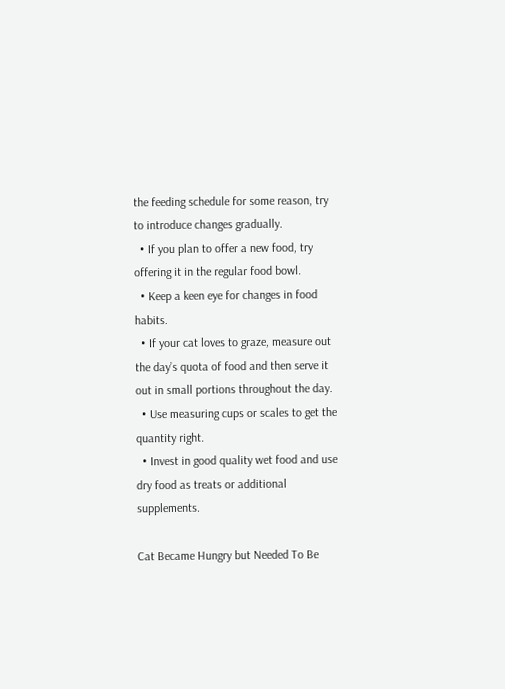the feeding schedule for some reason, try to introduce changes gradually.
  • If you plan to offer a new food, try offering it in the regular food bowl.
  • Keep a keen eye for changes in food habits.
  • If your cat loves to graze, measure out the day’s quota of food and then serve it out in small portions throughout the day.
  • Use measuring cups or scales to get the quantity right.
  • Invest in good quality wet food and use dry food as treats or additional supplements.

Cat Became Hungry but Needed To Be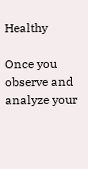Healthy

Once you observe and analyze your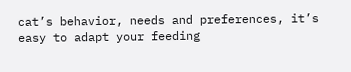cat’s behavior, needs and preferences, it’s easy to adapt your feeding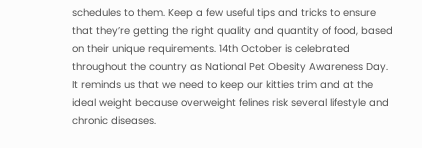schedules to them. Keep a few useful tips and tricks to ensure that they’re getting the right quality and quantity of food, based on their unique requirements. 14th October is celebrated throughout the country as National Pet Obesity Awareness Day. It reminds us that we need to keep our kitties trim and at the ideal weight because overweight felines risk several lifestyle and chronic diseases.